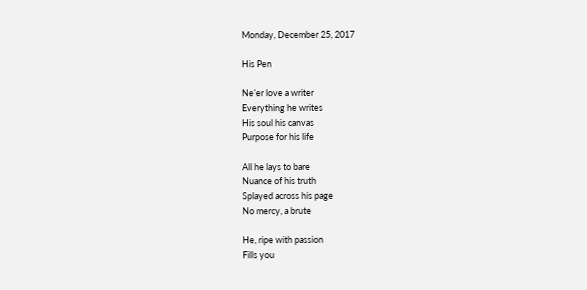Monday, December 25, 2017

His Pen

Ne’er love a writer
Everything he writes
His soul his canvas
Purpose for his life

All he lays to bare
Nuance of his truth
Splayed across his page
No mercy, a brute

He, ripe with passion
Fills you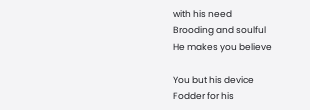with his need
Brooding and soulful
He makes you believe

You but his device
Fodder for his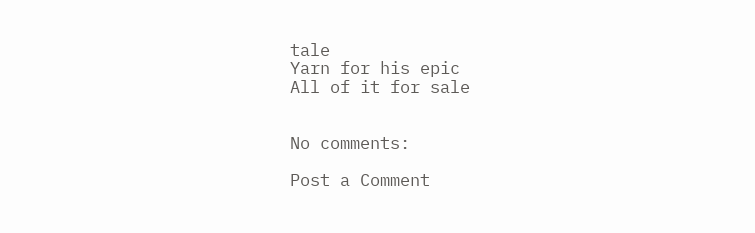tale
Yarn for his epic
All of it for sale


No comments:

Post a Comment